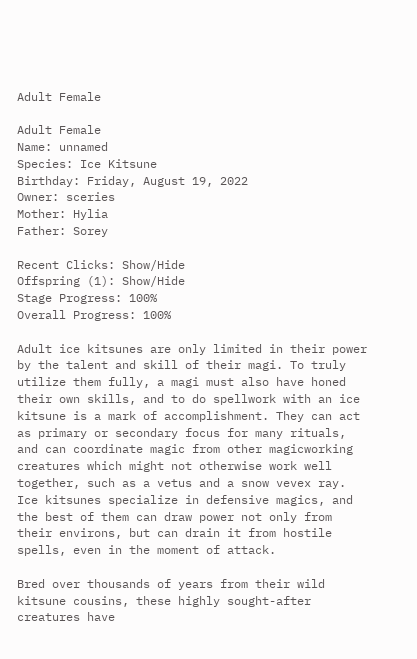Adult Female

Adult Female
Name: unnamed
Species: Ice Kitsune
Birthday: Friday, August 19, 2022
Owner: sceries
Mother: Hylia
Father: Sorey

Recent Clicks: Show/Hide
Offspring (1): Show/Hide
Stage Progress: 100%
Overall Progress: 100%

Adult ice kitsunes are only limited in their power by the talent and skill of their magi. To truly utilize them fully, a magi must also have honed their own skills, and to do spellwork with an ice kitsune is a mark of accomplishment. They can act as primary or secondary focus for many rituals, and can coordinate magic from other magicworking creatures which might not otherwise work well together, such as a vetus and a snow vevex ray. Ice kitsunes specialize in defensive magics, and the best of them can draw power not only from their environs, but can drain it from hostile spells, even in the moment of attack.

Bred over thousands of years from their wild kitsune cousins, these highly sought-after creatures have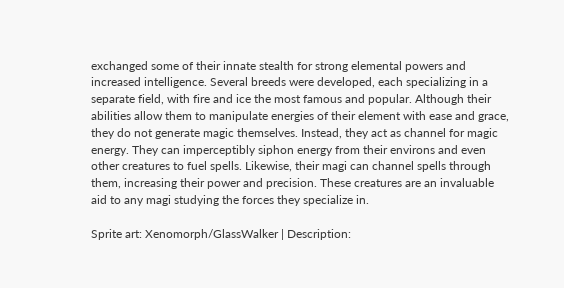exchanged some of their innate stealth for strong elemental powers and increased intelligence. Several breeds were developed, each specializing in a separate field, with fire and ice the most famous and popular. Although their abilities allow them to manipulate energies of their element with ease and grace, they do not generate magic themselves. Instead, they act as channel for magic energy. They can imperceptibly siphon energy from their environs and even other creatures to fuel spells. Likewise, their magi can channel spells through them, increasing their power and precision. These creatures are an invaluable aid to any magi studying the forces they specialize in.

Sprite art: Xenomorph/GlassWalker | Description: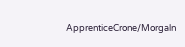ApprenticeCrone/Morgaln